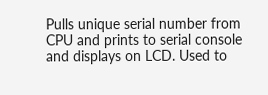Pulls unique serial number from CPU and prints to serial console and displays on LCD. Used to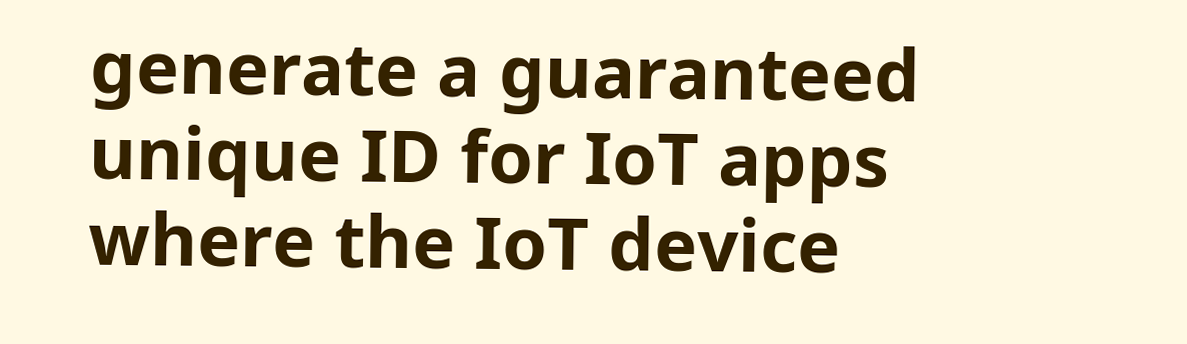generate a guaranteed unique ID for IoT apps where the IoT device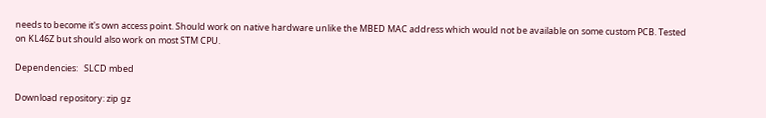needs to become it's own access point. Should work on native hardware unlike the MBED MAC address which would not be available on some custom PCB. Tested on KL46Z but should also work on most STM CPU.

Dependencies:   SLCD mbed

Download repository: zip gz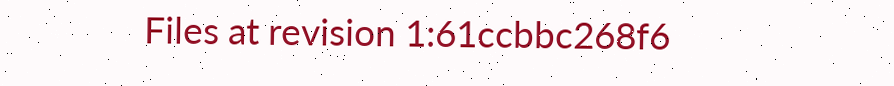Files at revision 1:61ccbbc268f6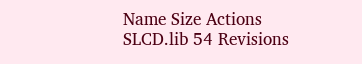Name Size Actions
SLCD.lib 54 Revisions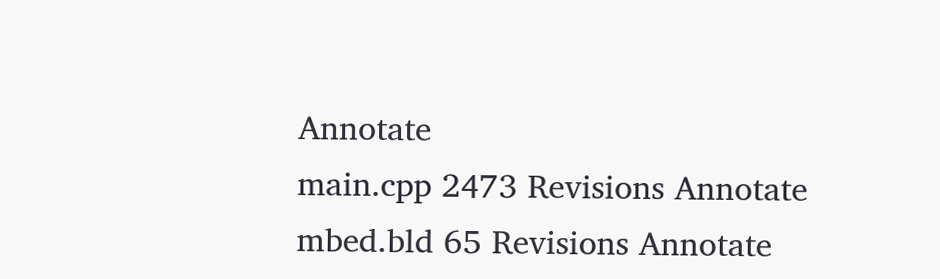Annotate
main.cpp 2473 Revisions Annotate
mbed.bld 65 Revisions Annotate